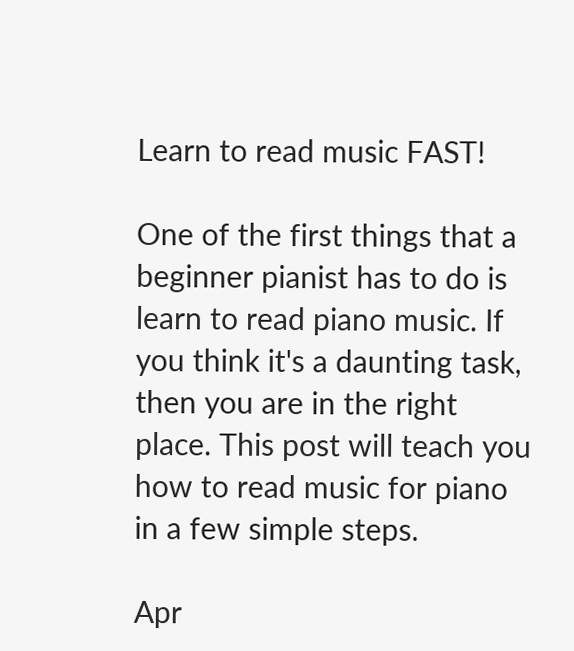Learn to read music FAST!

One of the first things that a beginner pianist has to do is learn to read piano music. If you think it's a daunting task, then you are in the right place. This post will teach you how to read music for piano in a few simple steps.

Apr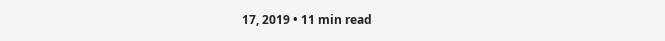17, 2019 • 11 min read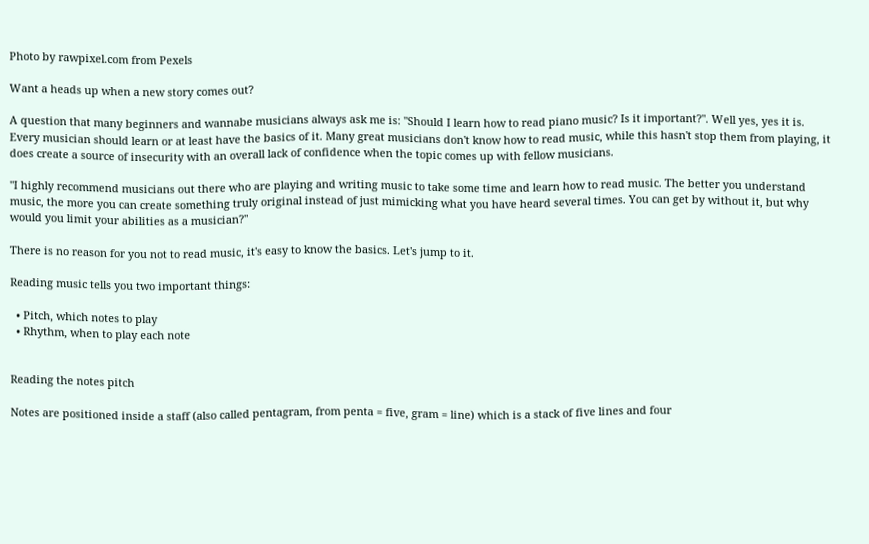Photo by rawpixel.com from Pexels

Want a heads up when a new story comes out?

A question that many beginners and wannabe musicians always ask me is: "Should I learn how to read piano music? Is it important?". Well yes, yes it is. Every musician should learn or at least have the basics of it. Many great musicians don't know how to read music, while this hasn't stop them from playing, it does create a source of insecurity with an overall lack of confidence when the topic comes up with fellow musicians.

"I highly recommend musicians out there who are playing and writing music to take some time and learn how to read music. The better you understand music, the more you can create something truly original instead of just mimicking what you have heard several times. You can get by without it, but why would you limit your abilities as a musician?"

There is no reason for you not to read music, it's easy to know the basics. Let's jump to it.

Reading music tells you two important things:

  • Pitch, which notes to play
  • Rhythm, when to play each note


Reading the notes pitch

Notes are positioned inside a staff (also called pentagram, from penta = five, gram = line) which is a stack of five lines and four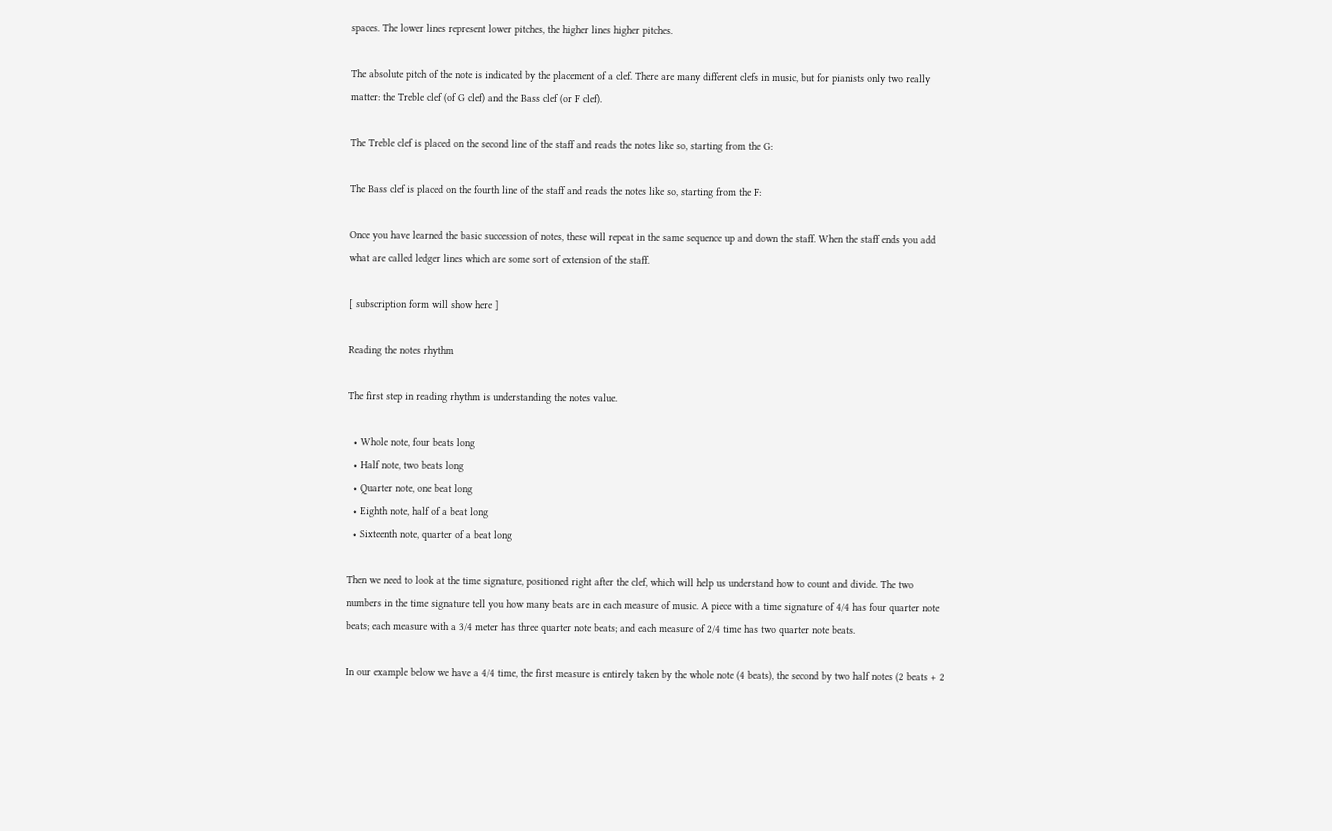spaces. The lower lines represent lower pitches, the higher lines higher pitches.

The absolute pitch of the note is indicated by the placement of a clef. There are many different clefs in music, but for pianists only two really matter: the Treble clef (of G clef) and the Bass clef (or F clef).

The Treble clef is placed on the second line of the staff and reads the notes like so, starting from the G:

The Bass clef is placed on the fourth line of the staff and reads the notes like so, starting from the F:

Once you have learned the basic succession of notes, these will repeat in the same sequence up and down the staff. When the staff ends you add what are called ledger lines which are some sort of extension of the staff.

[ subscription form will show here ]

Reading the notes rhythm

The first step in reading rhythm is understanding the notes value.

  • Whole note, four beats long
  • Half note, two beats long
  • Quarter note, one beat long
  • Eighth note, half of a beat long
  • Sixteenth note, quarter of a beat long

Then we need to look at the time signature, positioned right after the clef, which will help us understand how to count and divide. The two numbers in the time signature tell you how many beats are in each measure of music. A piece with a time signature of 4/4 has four quarter note beats; each measure with a 3/4 meter has three quarter note beats; and each measure of 2/4 time has two quarter note beats.

In our example below we have a 4/4 time, the first measure is entirely taken by the whole note (4 beats), the second by two half notes (2 beats + 2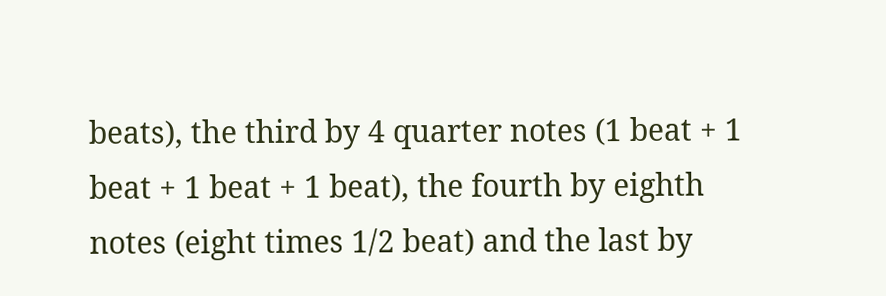beats), the third by 4 quarter notes (1 beat + 1 beat + 1 beat + 1 beat), the fourth by eighth notes (eight times 1/2 beat) and the last by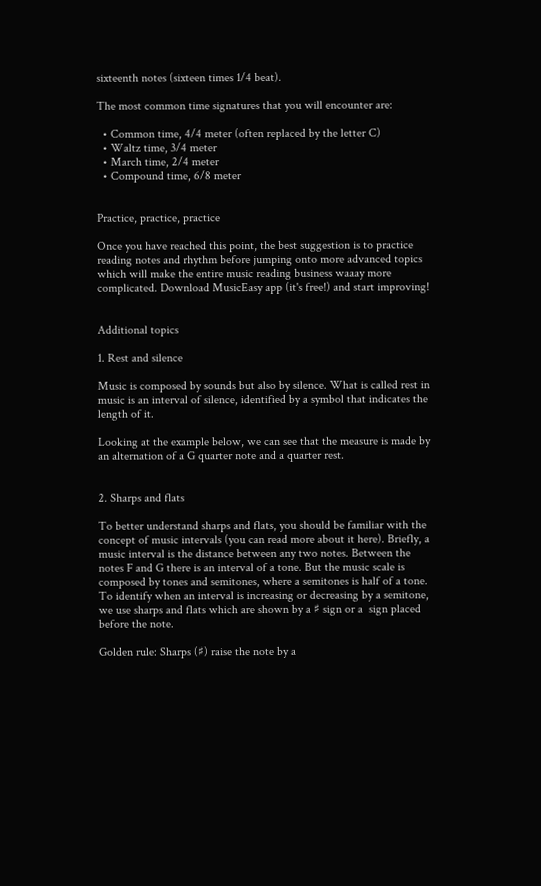sixteenth notes (sixteen times 1/4 beat).

The most common time signatures that you will encounter are:

  • Common time, 4/4 meter (often replaced by the letter C)
  • Waltz time, 3/4 meter
  • March time, 2/4 meter
  • Compound time, 6/8 meter


Practice, practice, practice

Once you have reached this point, the best suggestion is to practice reading notes and rhythm before jumping onto more advanced topics which will make the entire music reading business waaay more complicated. Download MusicEasy app (it's free!) and start improving!


Additional topics

1. Rest and silence

Music is composed by sounds but also by silence. What is called rest in music is an interval of silence, identified by a symbol that indicates the length of it.

Looking at the example below, we can see that the measure is made by an alternation of a G quarter note and a quarter rest.


2. Sharps and flats

To better understand sharps and flats, you should be familiar with the concept of music intervals (you can read more about it here). Briefly, a music interval is the distance between any two notes. Between the notes F and G there is an interval of a tone. But the music scale is composed by tones and semitones, where a semitones is half of a tone. To identify when an interval is increasing or decreasing by a semitone, we use sharps and flats which are shown by a ♯ sign or a  sign placed before the note.

Golden rule: Sharps (♯) raise the note by a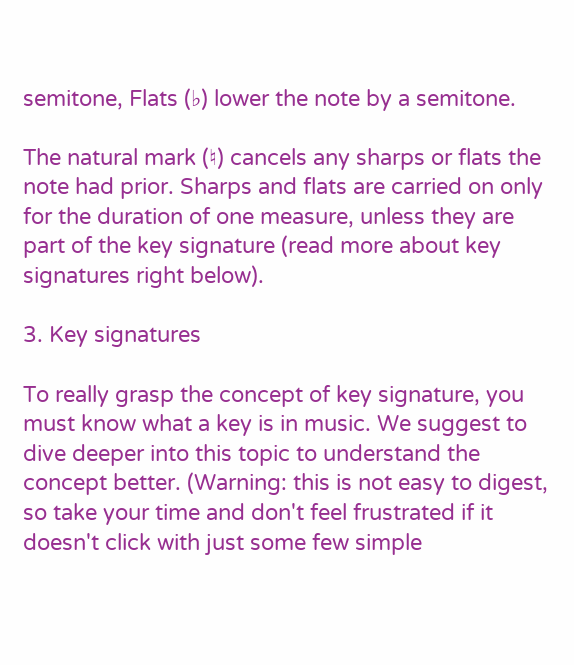semitone, Flats (♭) lower the note by a semitone.

The natural mark (♮) cancels any sharps or flats the note had prior. Sharps and flats are carried on only for the duration of one measure, unless they are part of the key signature (read more about key signatures right below).

3. Key signatures

To really grasp the concept of key signature, you must know what a key is in music. We suggest to dive deeper into this topic to understand the concept better. (Warning: this is not easy to digest, so take your time and don't feel frustrated if it doesn't click with just some few simple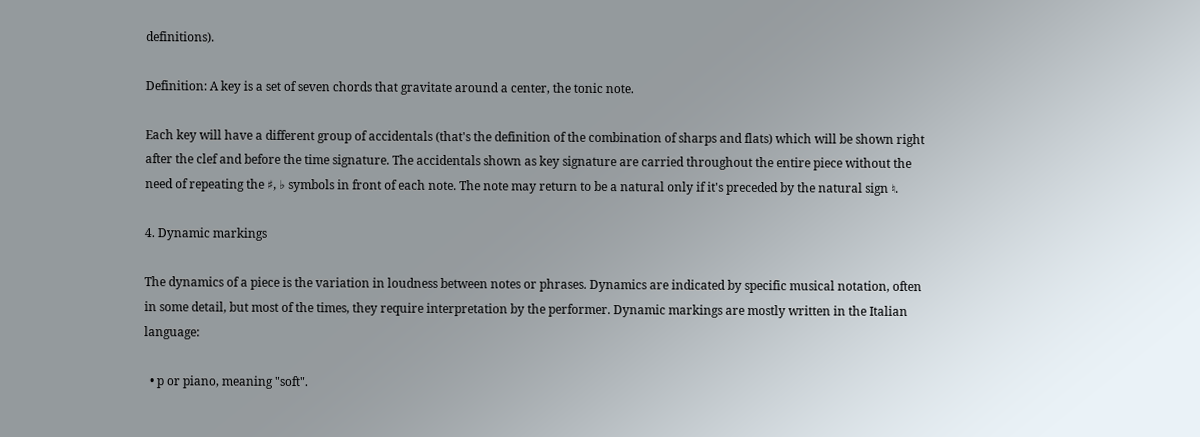definitions).

Definition: A key is a set of seven chords that gravitate around a center, the tonic note.

Each key will have a different group of accidentals (that's the definition of the combination of sharps and flats) which will be shown right after the clef and before the time signature. The accidentals shown as key signature are carried throughout the entire piece without the need of repeating the ♯, ♭ symbols in front of each note. The note may return to be a natural only if it's preceded by the natural sign ♮.

4. Dynamic markings

The dynamics of a piece is the variation in loudness between notes or phrases. Dynamics are indicated by specific musical notation, often in some detail, but most of the times, they require interpretation by the performer. Dynamic markings are mostly written in the Italian language:

  • p or piano, meaning "soft".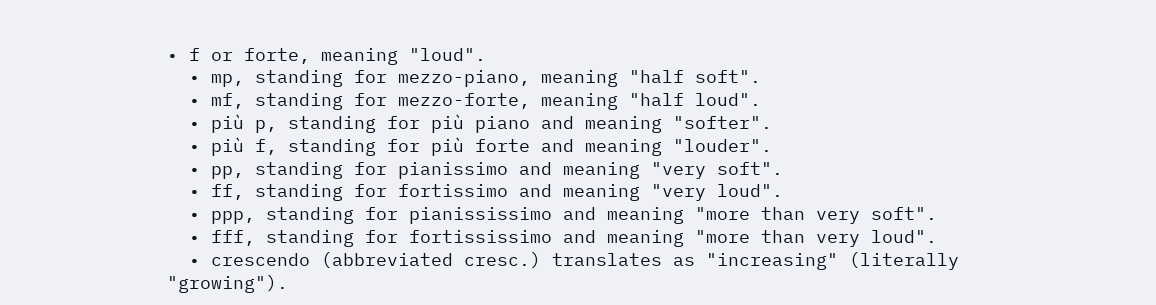• f or forte, meaning "loud".
  • mp, standing for mezzo-piano, meaning "half soft".
  • mf, standing for mezzo-forte, meaning "half loud".
  • più p, standing for più piano and meaning "softer".
  • più f, standing for più forte and meaning "louder".
  • pp, standing for pianissimo and meaning "very soft".
  • ff, standing for fortissimo and meaning "very loud".
  • ppp, standing for pianississimo and meaning "more than very soft".
  • fff, standing for fortississimo and meaning "more than very loud".
  • crescendo (abbreviated cresc.) translates as "increasing" (literally "growing").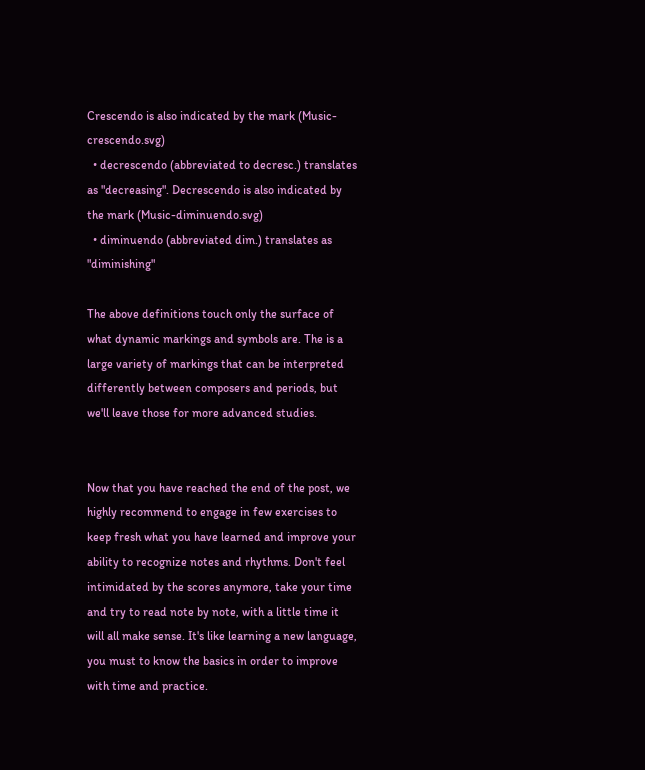Crescendo is also indicated by the mark (Music-crescendo.svg)
  • decrescendo (abbreviated to decresc.) translates as "decreasing". Decrescendo is also indicated by the mark (Music-diminuendo.svg)
  • diminuendo (abbreviated dim.) translates as "diminishing"

The above definitions touch only the surface of what dynamic markings and symbols are. The is a large variety of markings that can be interpreted differently between composers and periods, but we'll leave those for more advanced studies.


Now that you have reached the end of the post, we highly recommend to engage in few exercises to keep fresh what you have learned and improve your ability to recognize notes and rhythms. Don't feel intimidated by the scores anymore, take your time and try to read note by note, with a little time it will all make sense. It's like learning a new language, you must to know the basics in order to improve with time and practice.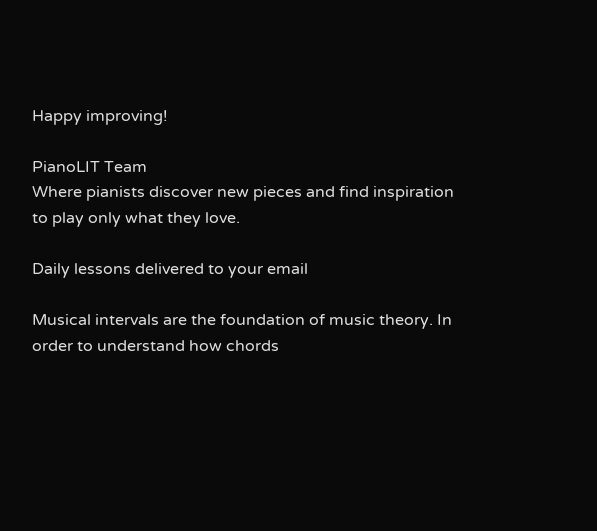Happy improving!

PianoLIT Team
Where pianists discover new pieces and find inspiration to play only what they love.

Daily lessons delivered to your email

Musical intervals are the foundation of music theory. In order to understand how chords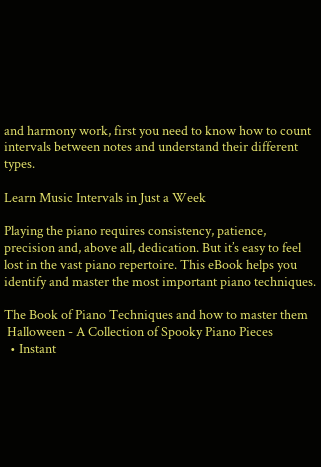and harmony work, first you need to know how to count intervals between notes and understand their different types.

Learn Music Intervals in Just a Week

Playing the piano requires consistency, patience, precision and, above all, dedication. But it’s easy to feel lost in the vast piano repertoire. This eBook helps you identify and master the most important piano techniques.

The Book of Piano Techniques and how to master them
 Halloween - A Collection of Spooky Piano Pieces
  • Instant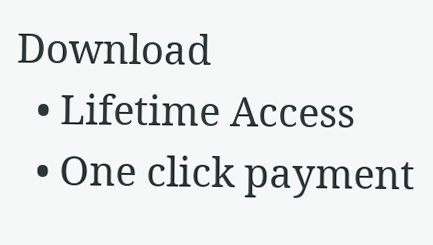Download
  • Lifetime Access
  • One click payment